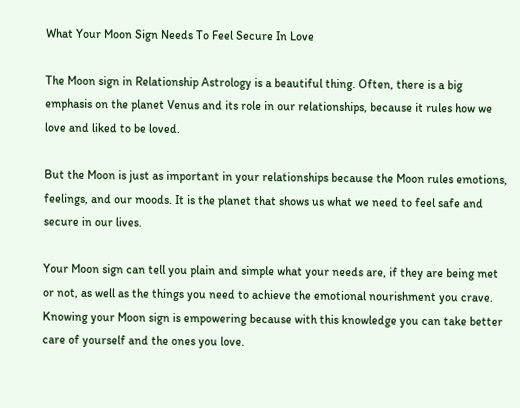What Your Moon Sign Needs To Feel Secure In Love

The Moon sign in Relationship Astrology is a beautiful thing. Often, there is a big emphasis on the planet Venus and its role in our relationships, because it rules how we love and liked to be loved.

But the Moon is just as important in your relationships because the Moon rules emotions, feelings, and our moods. It is the planet that shows us what we need to feel safe and secure in our lives.

Your Moon sign can tell you plain and simple what your needs are, if they are being met or not, as well as the things you need to achieve the emotional nourishment you crave. Knowing your Moon sign is empowering because with this knowledge you can take better care of yourself and the ones you love.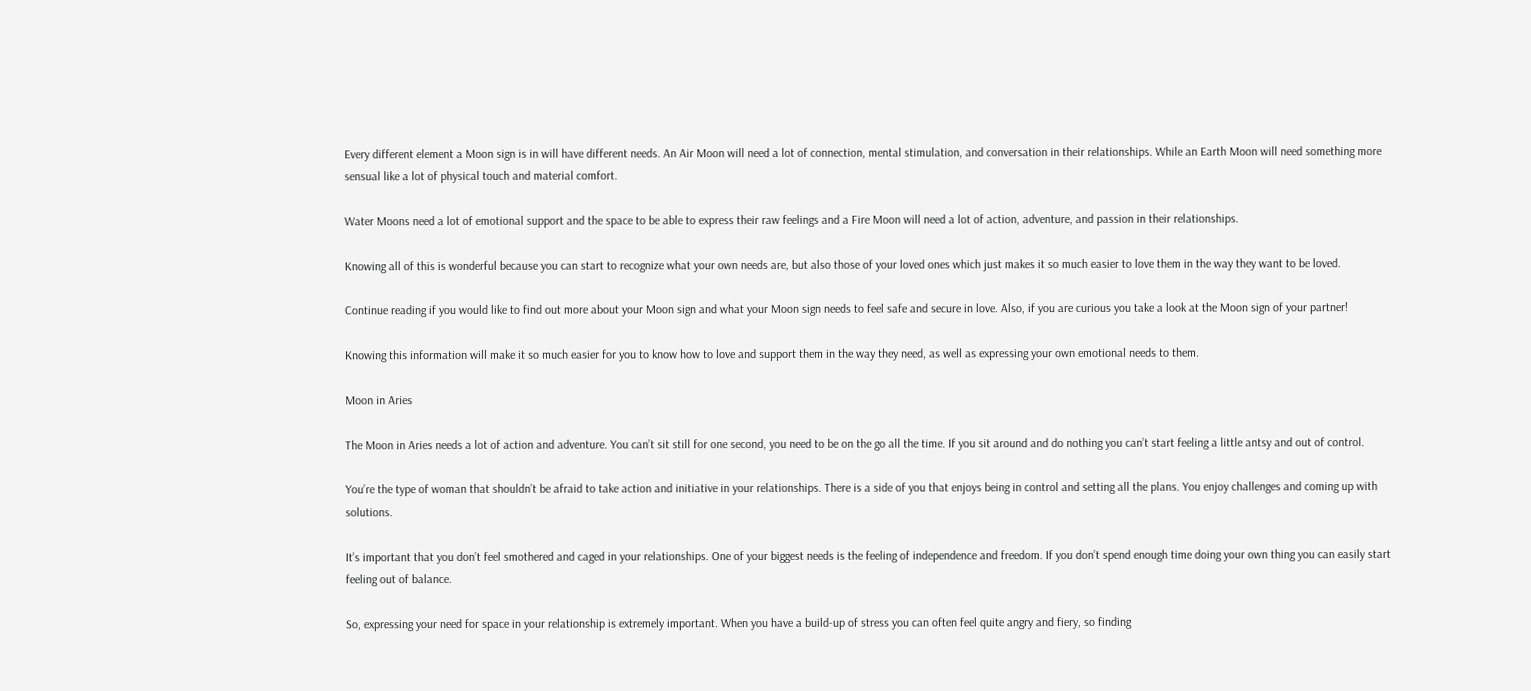Every different element a Moon sign is in will have different needs. An Air Moon will need a lot of connection, mental stimulation, and conversation in their relationships. While an Earth Moon will need something more sensual like a lot of physical touch and material comfort.

Water Moons need a lot of emotional support and the space to be able to express their raw feelings and a Fire Moon will need a lot of action, adventure, and passion in their relationships.

Knowing all of this is wonderful because you can start to recognize what your own needs are, but also those of your loved ones which just makes it so much easier to love them in the way they want to be loved.

Continue reading if you would like to find out more about your Moon sign and what your Moon sign needs to feel safe and secure in love. Also, if you are curious you take a look at the Moon sign of your partner!

Knowing this information will make it so much easier for you to know how to love and support them in the way they need, as well as expressing your own emotional needs to them.

Moon in Aries

The Moon in Aries needs a lot of action and adventure. You can’t sit still for one second, you need to be on the go all the time. If you sit around and do nothing you can’t start feeling a little antsy and out of control.

You’re the type of woman that shouldn’t be afraid to take action and initiative in your relationships. There is a side of you that enjoys being in control and setting all the plans. You enjoy challenges and coming up with solutions.

It’s important that you don’t feel smothered and caged in your relationships. One of your biggest needs is the feeling of independence and freedom. If you don’t spend enough time doing your own thing you can easily start feeling out of balance.

So, expressing your need for space in your relationship is extremely important. When you have a build-up of stress you can often feel quite angry and fiery, so finding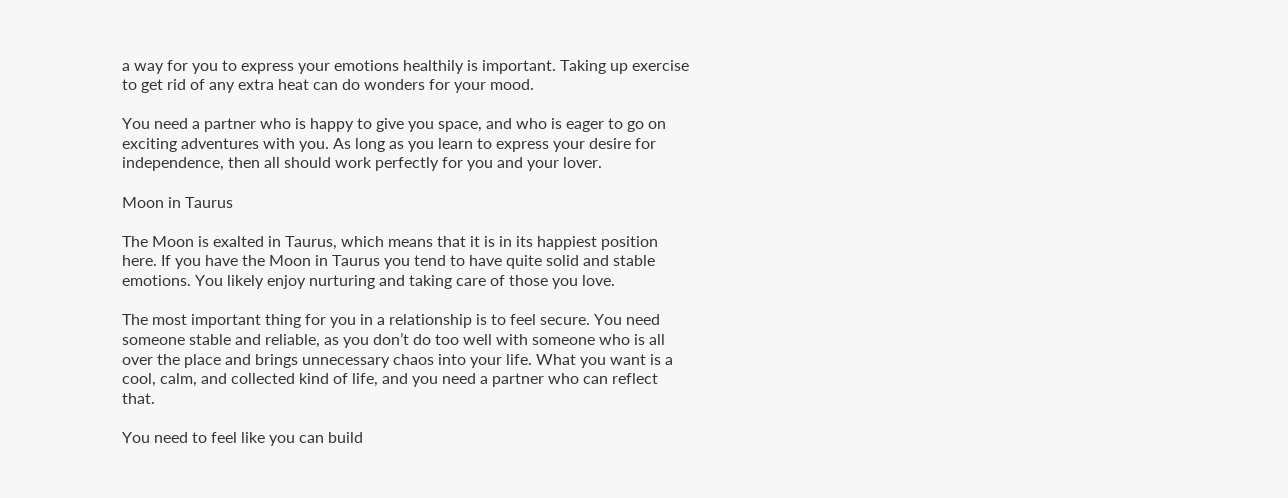a way for you to express your emotions healthily is important. Taking up exercise to get rid of any extra heat can do wonders for your mood.

You need a partner who is happy to give you space, and who is eager to go on exciting adventures with you. As long as you learn to express your desire for independence, then all should work perfectly for you and your lover.

Moon in Taurus

The Moon is exalted in Taurus, which means that it is in its happiest position here. If you have the Moon in Taurus you tend to have quite solid and stable emotions. You likely enjoy nurturing and taking care of those you love.

The most important thing for you in a relationship is to feel secure. You need someone stable and reliable, as you don’t do too well with someone who is all over the place and brings unnecessary chaos into your life. What you want is a cool, calm, and collected kind of life, and you need a partner who can reflect that.

You need to feel like you can build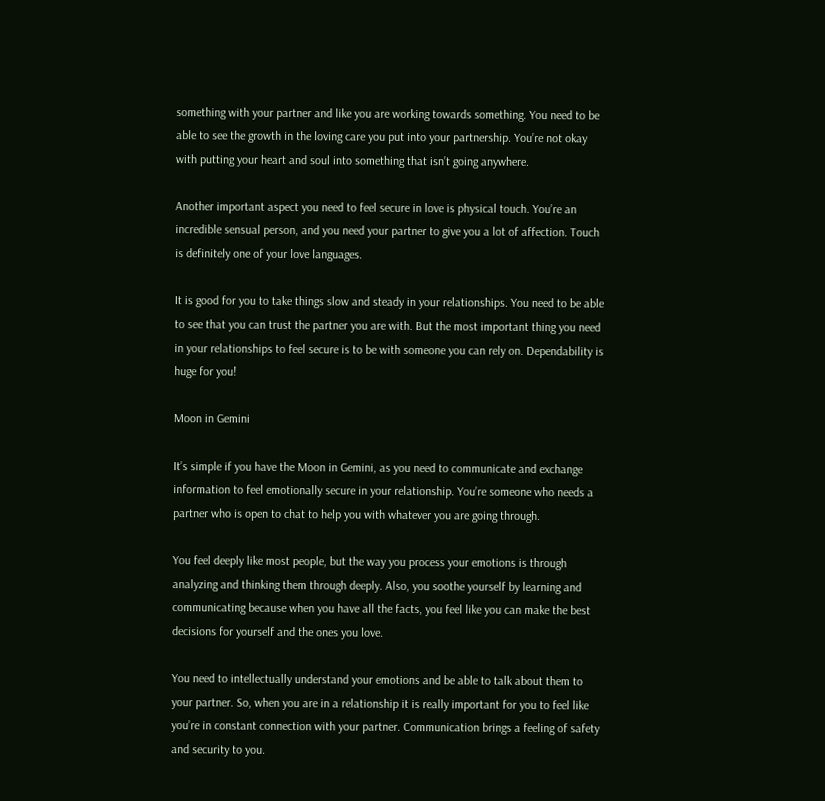something with your partner and like you are working towards something. You need to be able to see the growth in the loving care you put into your partnership. You’re not okay with putting your heart and soul into something that isn’t going anywhere.

Another important aspect you need to feel secure in love is physical touch. You’re an incredible sensual person, and you need your partner to give you a lot of affection. Touch is definitely one of your love languages.

It is good for you to take things slow and steady in your relationships. You need to be able to see that you can trust the partner you are with. But the most important thing you need in your relationships to feel secure is to be with someone you can rely on. Dependability is huge for you!

Moon in Gemini

It’s simple if you have the Moon in Gemini, as you need to communicate and exchange information to feel emotionally secure in your relationship. You’re someone who needs a partner who is open to chat to help you with whatever you are going through.

You feel deeply like most people, but the way you process your emotions is through analyzing and thinking them through deeply. Also, you soothe yourself by learning and communicating because when you have all the facts, you feel like you can make the best decisions for yourself and the ones you love.

You need to intellectually understand your emotions and be able to talk about them to your partner. So, when you are in a relationship it is really important for you to feel like you’re in constant connection with your partner. Communication brings a feeling of safety and security to you.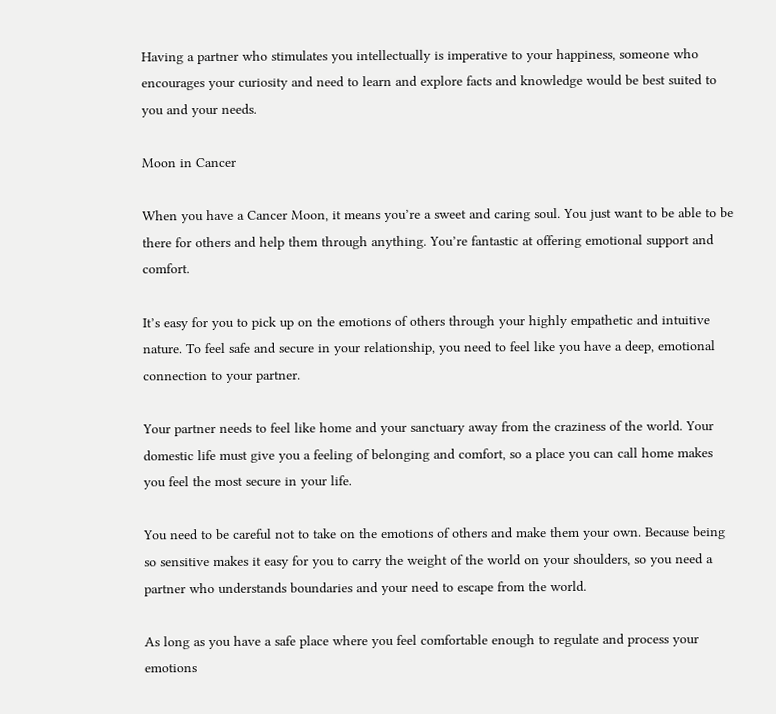Having a partner who stimulates you intellectually is imperative to your happiness, someone who encourages your curiosity and need to learn and explore facts and knowledge would be best suited to you and your needs.

Moon in Cancer

When you have a Cancer Moon, it means you’re a sweet and caring soul. You just want to be able to be there for others and help them through anything. You’re fantastic at offering emotional support and comfort.

It’s easy for you to pick up on the emotions of others through your highly empathetic and intuitive nature. To feel safe and secure in your relationship, you need to feel like you have a deep, emotional connection to your partner.

Your partner needs to feel like home and your sanctuary away from the craziness of the world. Your domestic life must give you a feeling of belonging and comfort, so a place you can call home makes you feel the most secure in your life.

You need to be careful not to take on the emotions of others and make them your own. Because being so sensitive makes it easy for you to carry the weight of the world on your shoulders, so you need a partner who understands boundaries and your need to escape from the world.

As long as you have a safe place where you feel comfortable enough to regulate and process your emotions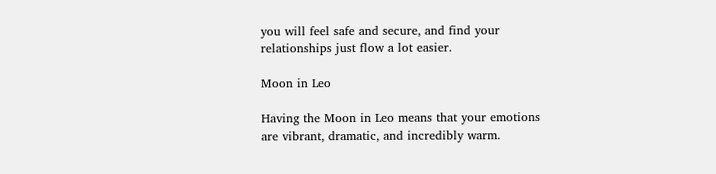you will feel safe and secure, and find your relationships just flow a lot easier.

Moon in Leo

Having the Moon in Leo means that your emotions are vibrant, dramatic, and incredibly warm.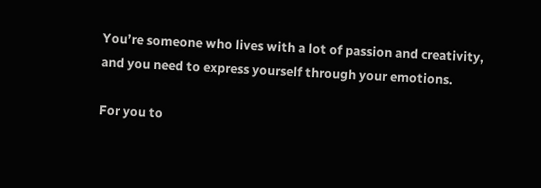You’re someone who lives with a lot of passion and creativity, and you need to express yourself through your emotions.

For you to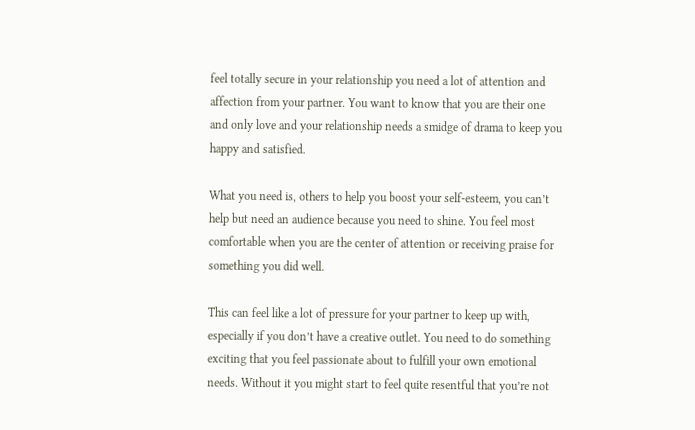feel totally secure in your relationship you need a lot of attention and affection from your partner. You want to know that you are their one and only love and your relationship needs a smidge of drama to keep you happy and satisfied.

What you need is, others to help you boost your self-esteem, you can’t help but need an audience because you need to shine. You feel most comfortable when you are the center of attention or receiving praise for something you did well.

This can feel like a lot of pressure for your partner to keep up with, especially if you don’t have a creative outlet. You need to do something exciting that you feel passionate about to fulfill your own emotional needs. Without it you might start to feel quite resentful that you’re not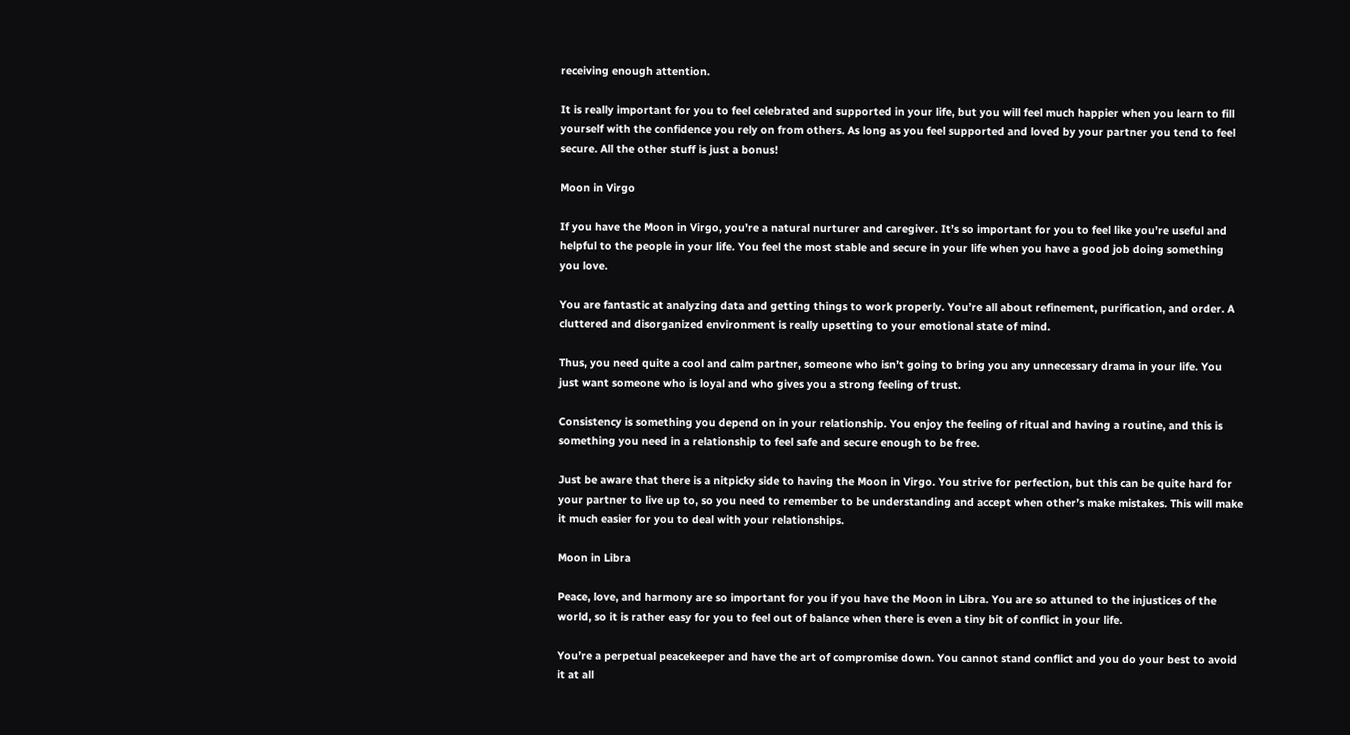receiving enough attention.

It is really important for you to feel celebrated and supported in your life, but you will feel much happier when you learn to fill yourself with the confidence you rely on from others. As long as you feel supported and loved by your partner you tend to feel secure. All the other stuff is just a bonus!

Moon in Virgo

If you have the Moon in Virgo, you’re a natural nurturer and caregiver. It’s so important for you to feel like you’re useful and helpful to the people in your life. You feel the most stable and secure in your life when you have a good job doing something you love.

You are fantastic at analyzing data and getting things to work properly. You’re all about refinement, purification, and order. A cluttered and disorganized environment is really upsetting to your emotional state of mind.

Thus, you need quite a cool and calm partner, someone who isn’t going to bring you any unnecessary drama in your life. You just want someone who is loyal and who gives you a strong feeling of trust.

Consistency is something you depend on in your relationship. You enjoy the feeling of ritual and having a routine, and this is something you need in a relationship to feel safe and secure enough to be free.

Just be aware that there is a nitpicky side to having the Moon in Virgo. You strive for perfection, but this can be quite hard for your partner to live up to, so you need to remember to be understanding and accept when other’s make mistakes. This will make it much easier for you to deal with your relationships.

Moon in Libra

Peace, love, and harmony are so important for you if you have the Moon in Libra. You are so attuned to the injustices of the world, so it is rather easy for you to feel out of balance when there is even a tiny bit of conflict in your life.

You’re a perpetual peacekeeper and have the art of compromise down. You cannot stand conflict and you do your best to avoid it at all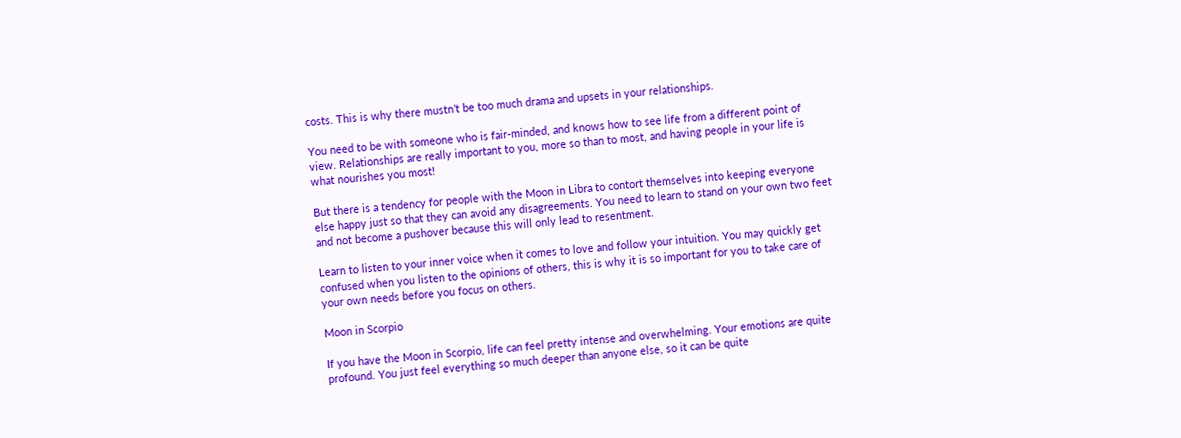costs. This is why there mustn’t be too much drama and upsets in your relationships.

You need to be with someone who is fair-minded, and knows how to see life from a different point of view. Relationships are really important to you, more so than to most, and having people in your life is what nourishes you most!

But there is a tendency for people with the Moon in Libra to contort themselves into keeping everyone else happy just so that they can avoid any disagreements. You need to learn to stand on your own two feet and not become a pushover because this will only lead to resentment.

Learn to listen to your inner voice when it comes to love and follow your intuition. You may quickly get confused when you listen to the opinions of others, this is why it is so important for you to take care of your own needs before you focus on others.

Moon in Scorpio

If you have the Moon in Scorpio, life can feel pretty intense and overwhelming. Your emotions are quite profound. You just feel everything so much deeper than anyone else, so it can be quite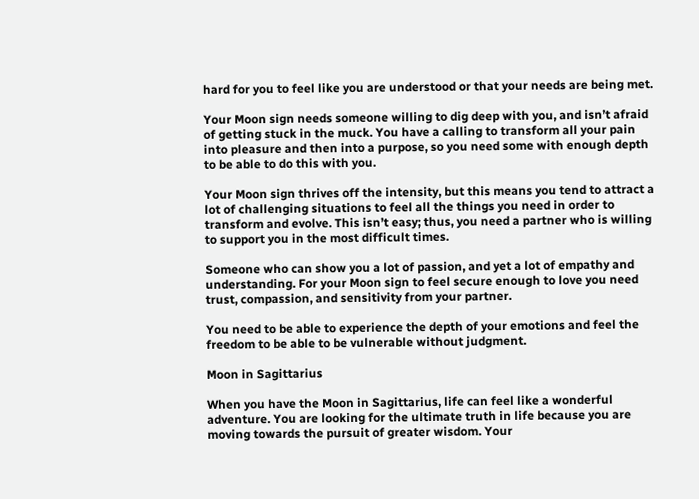hard for you to feel like you are understood or that your needs are being met.

Your Moon sign needs someone willing to dig deep with you, and isn’t afraid of getting stuck in the muck. You have a calling to transform all your pain into pleasure and then into a purpose, so you need some with enough depth to be able to do this with you.

Your Moon sign thrives off the intensity, but this means you tend to attract a lot of challenging situations to feel all the things you need in order to transform and evolve. This isn’t easy; thus, you need a partner who is willing to support you in the most difficult times.

Someone who can show you a lot of passion, and yet a lot of empathy and understanding. For your Moon sign to feel secure enough to love you need trust, compassion, and sensitivity from your partner.

You need to be able to experience the depth of your emotions and feel the freedom to be able to be vulnerable without judgment.

Moon in Sagittarius

When you have the Moon in Sagittarius, life can feel like a wonderful adventure. You are looking for the ultimate truth in life because you are moving towards the pursuit of greater wisdom. Your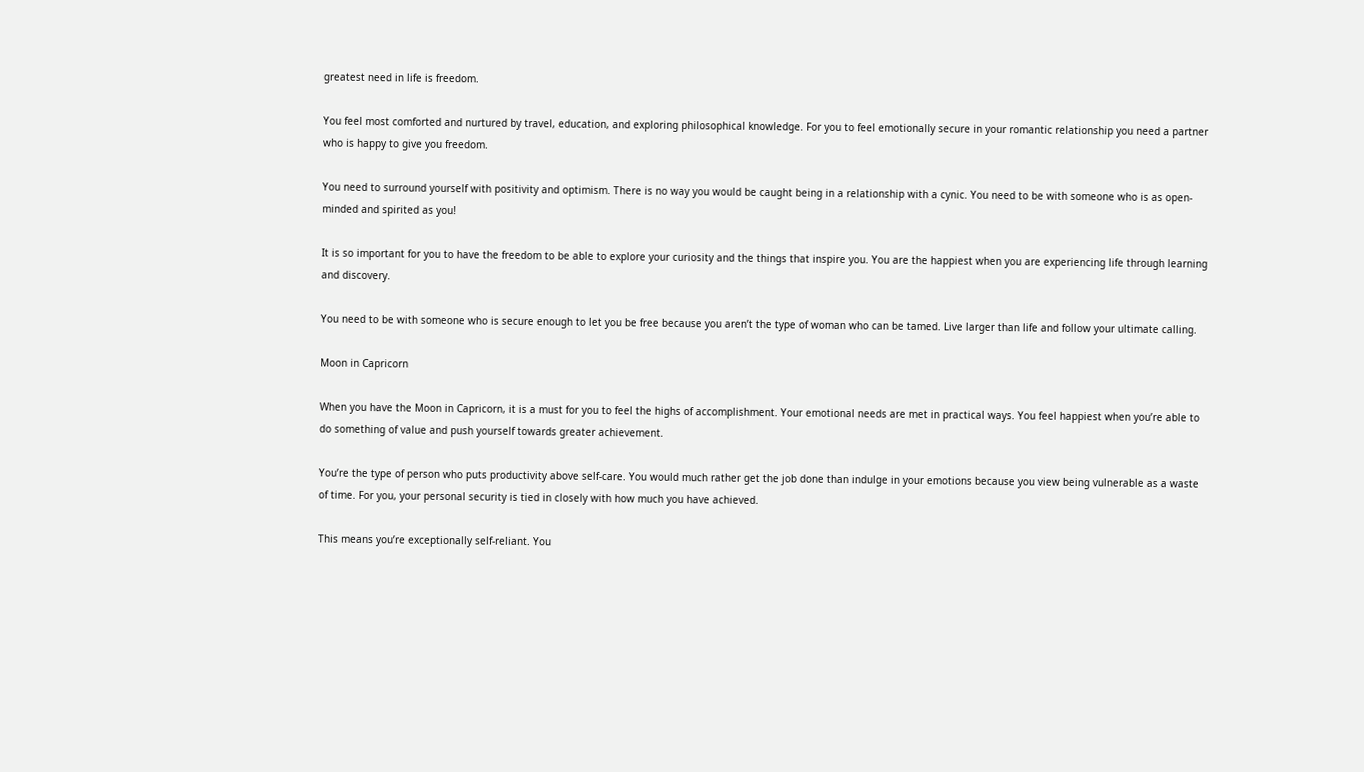greatest need in life is freedom.

You feel most comforted and nurtured by travel, education, and exploring philosophical knowledge. For you to feel emotionally secure in your romantic relationship you need a partner who is happy to give you freedom.

You need to surround yourself with positivity and optimism. There is no way you would be caught being in a relationship with a cynic. You need to be with someone who is as open-minded and spirited as you!

It is so important for you to have the freedom to be able to explore your curiosity and the things that inspire you. You are the happiest when you are experiencing life through learning and discovery.

You need to be with someone who is secure enough to let you be free because you aren’t the type of woman who can be tamed. Live larger than life and follow your ultimate calling.

Moon in Capricorn

When you have the Moon in Capricorn, it is a must for you to feel the highs of accomplishment. Your emotional needs are met in practical ways. You feel happiest when you’re able to do something of value and push yourself towards greater achievement.

You’re the type of person who puts productivity above self-care. You would much rather get the job done than indulge in your emotions because you view being vulnerable as a waste of time. For you, your personal security is tied in closely with how much you have achieved.

This means you’re exceptionally self-reliant. You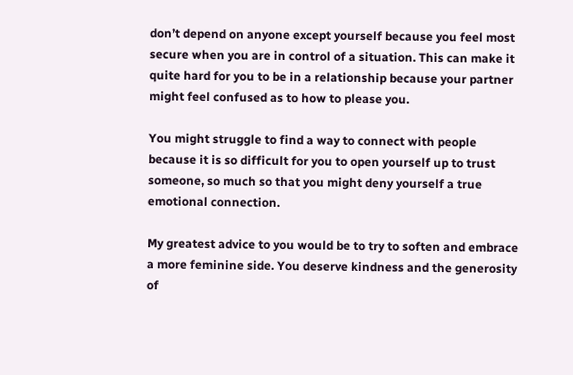don’t depend on anyone except yourself because you feel most secure when you are in control of a situation. This can make it quite hard for you to be in a relationship because your partner might feel confused as to how to please you.

You might struggle to find a way to connect with people because it is so difficult for you to open yourself up to trust someone, so much so that you might deny yourself a true emotional connection.

My greatest advice to you would be to try to soften and embrace a more feminine side. You deserve kindness and the generosity of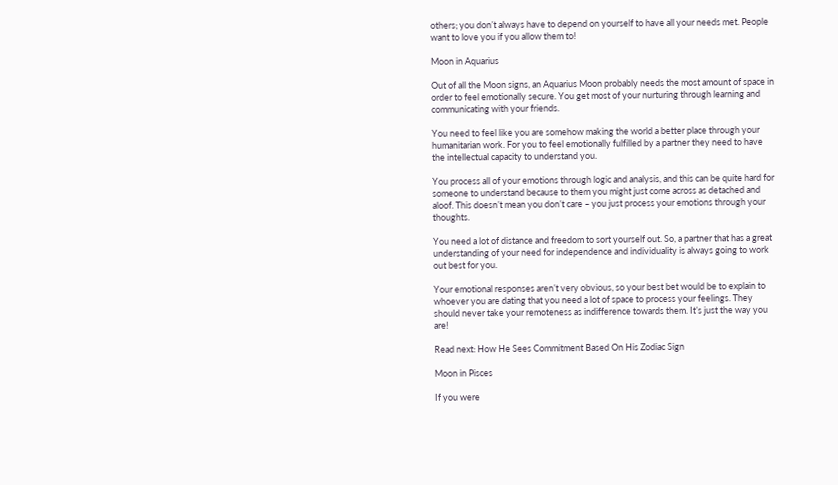others; you don’t always have to depend on yourself to have all your needs met. People want to love you if you allow them to!

Moon in Aquarius

Out of all the Moon signs, an Aquarius Moon probably needs the most amount of space in order to feel emotionally secure. You get most of your nurturing through learning and communicating with your friends.

You need to feel like you are somehow making the world a better place through your humanitarian work. For you to feel emotionally fulfilled by a partner they need to have the intellectual capacity to understand you.

You process all of your emotions through logic and analysis, and this can be quite hard for someone to understand because to them you might just come across as detached and aloof. This doesn’t mean you don’t care – you just process your emotions through your thoughts.

You need a lot of distance and freedom to sort yourself out. So, a partner that has a great understanding of your need for independence and individuality is always going to work out best for you.

Your emotional responses aren’t very obvious, so your best bet would be to explain to whoever you are dating that you need a lot of space to process your feelings. They should never take your remoteness as indifference towards them. It’s just the way you are!

Read next: How He Sees Commitment Based On His Zodiac Sign

Moon in Pisces

If you were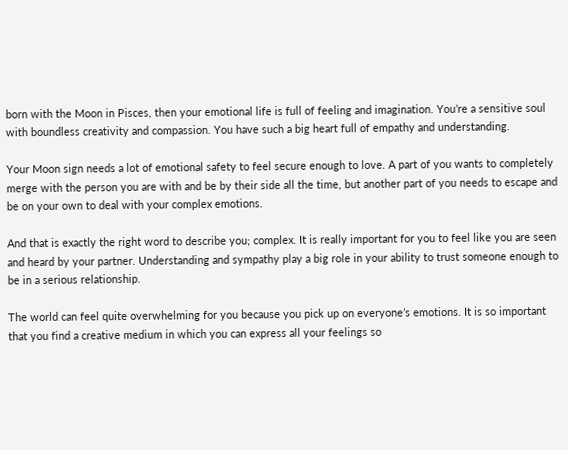born with the Moon in Pisces, then your emotional life is full of feeling and imagination. You’re a sensitive soul with boundless creativity and compassion. You have such a big heart full of empathy and understanding.

Your Moon sign needs a lot of emotional safety to feel secure enough to love. A part of you wants to completely merge with the person you are with and be by their side all the time, but another part of you needs to escape and be on your own to deal with your complex emotions.

And that is exactly the right word to describe you; complex. It is really important for you to feel like you are seen and heard by your partner. Understanding and sympathy play a big role in your ability to trust someone enough to be in a serious relationship.

The world can feel quite overwhelming for you because you pick up on everyone’s emotions. It is so important that you find a creative medium in which you can express all your feelings so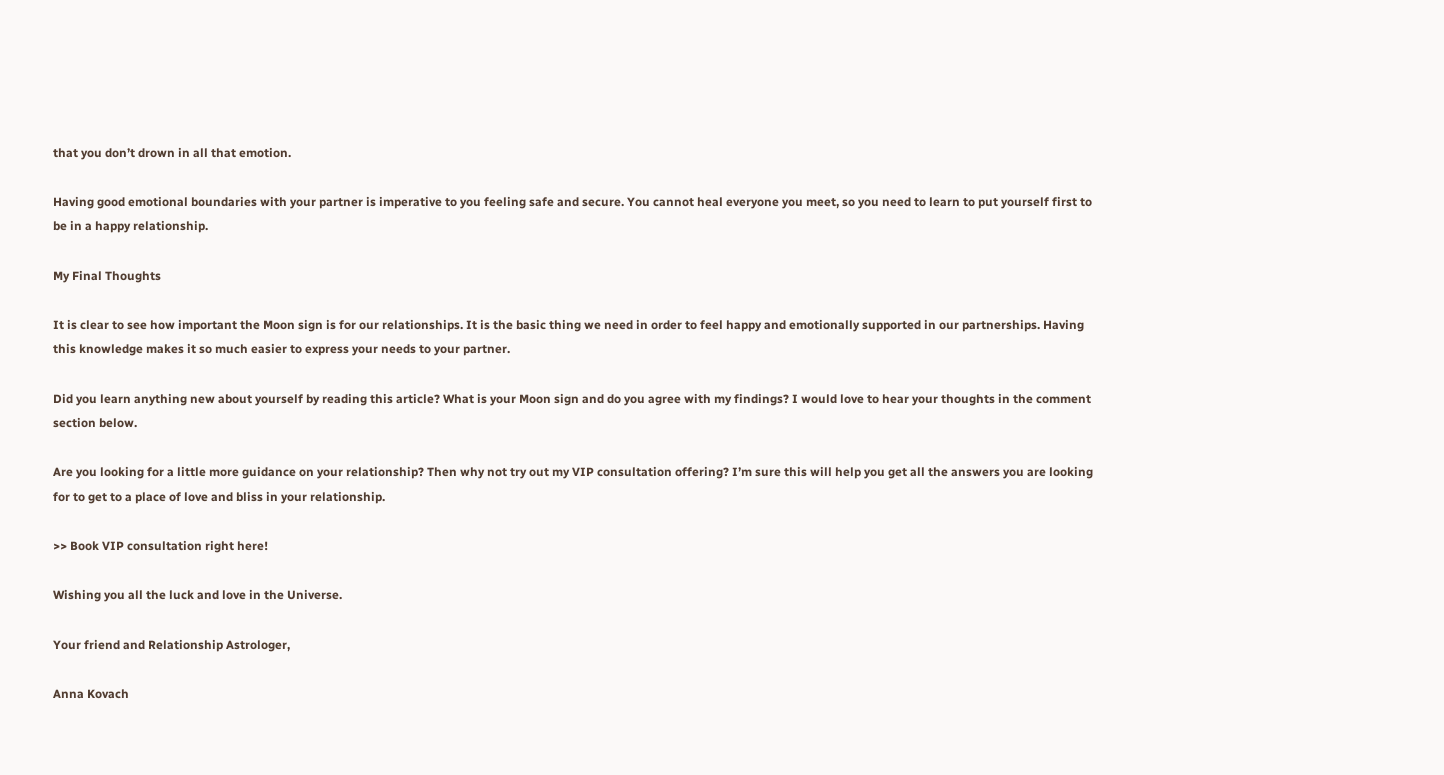that you don’t drown in all that emotion.

Having good emotional boundaries with your partner is imperative to you feeling safe and secure. You cannot heal everyone you meet, so you need to learn to put yourself first to be in a happy relationship.

My Final Thoughts

It is clear to see how important the Moon sign is for our relationships. It is the basic thing we need in order to feel happy and emotionally supported in our partnerships. Having this knowledge makes it so much easier to express your needs to your partner.

Did you learn anything new about yourself by reading this article? What is your Moon sign and do you agree with my findings? I would love to hear your thoughts in the comment section below.

Are you looking for a little more guidance on your relationship? Then why not try out my VIP consultation offering? I’m sure this will help you get all the answers you are looking for to get to a place of love and bliss in your relationship.

>> Book VIP consultation right here!

Wishing you all the luck and love in the Universe.

Your friend and Relationship Astrologer,

Anna Kovach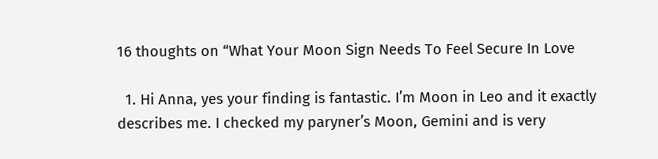16 thoughts on “What Your Moon Sign Needs To Feel Secure In Love

  1. Hi Anna, yes your finding is fantastic. I’m Moon in Leo and it exactly describes me. I checked my paryner’s Moon, Gemini and is very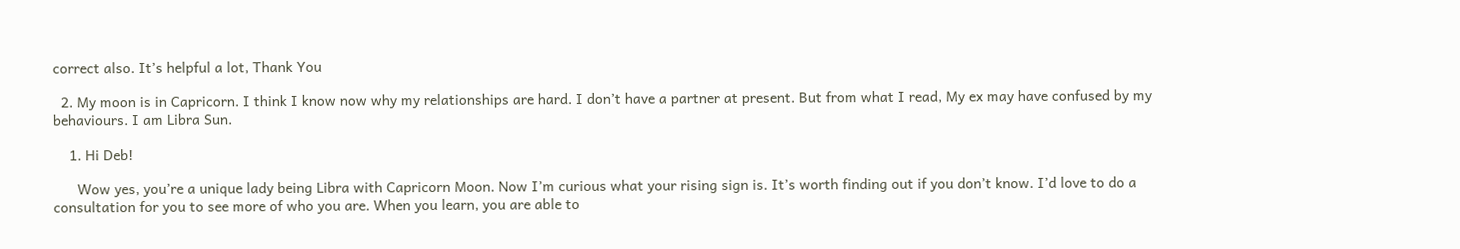correct also. It’s helpful a lot, Thank You

  2. My moon is in Capricorn. I think I know now why my relationships are hard. I don’t have a partner at present. But from what I read, My ex may have confused by my behaviours. I am Libra Sun.

    1. Hi Deb!

      Wow yes, you’re a unique lady being Libra with Capricorn Moon. Now I’m curious what your rising sign is. It’s worth finding out if you don’t know. I’d love to do a consultation for you to see more of who you are. When you learn, you are able to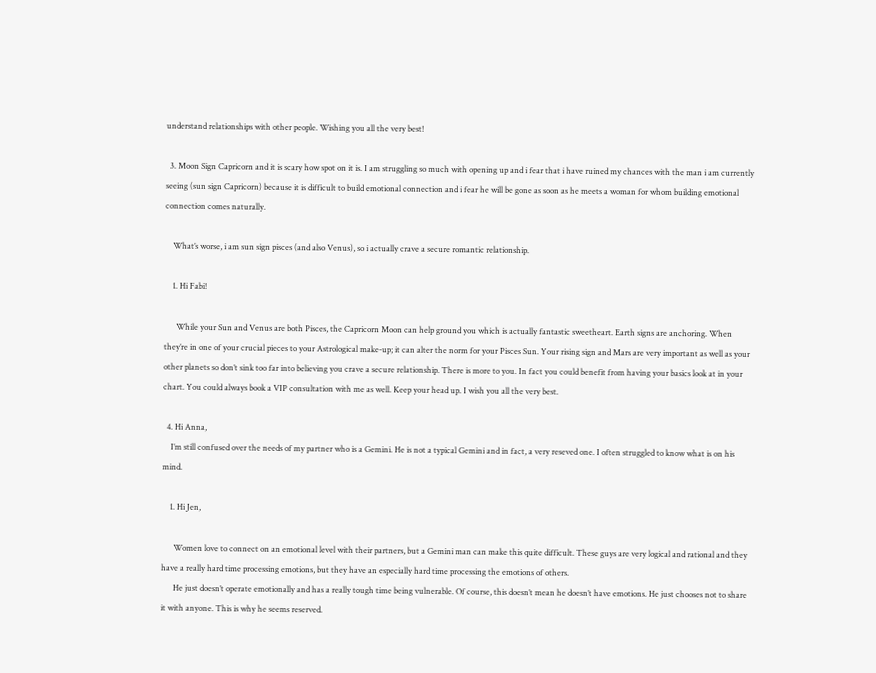understand relationships with other people. Wishing you all the very best!

  3. Moon Sign Capricorn and it is scary how spot on it is. I am struggling so much with opening up and i fear that i have ruined my chances with the man i am currently seeing (sun sign Capricorn) because it is difficult to build emotional connection and i fear he will be gone as soon as he meets a woman for whom building emotional connection comes naturally.

    What’s worse, i am sun sign pisces (and also Venus), so i actually crave a secure romantic relationship.

    1. Hi Fabi!

      While your Sun and Venus are both Pisces, the Capricorn Moon can help ground you which is actually fantastic sweetheart. Earth signs are anchoring. When they’re in one of your crucial pieces to your Astrological make-up; it can alter the norm for your Pisces Sun. Your rising sign and Mars are very important as well as your other planets so don’t sink too far into believing you crave a secure relationship. There is more to you. In fact you could benefit from having your basics look at in your chart. You could always book a VIP consultation with me as well. Keep your head up. I wish you all the very best.

  4. Hi Anna,
    I’m still confused over the needs of my partner who is a Gemini. He is not a typical Gemini and in fact, a very reseved one. I often struggled to know what is on his mind.

    1. Hi Jen,

      Women love to connect on an emotional level with their partners, but a Gemini man can make this quite difficult. These guys are very logical and rational and they have a really hard time processing emotions, but they have an especially hard time processing the emotions of others.
      He just doesn’t operate emotionally and has a really tough time being vulnerable. Of course, this doesn’t mean he doesn’t have emotions. He just chooses not to share it with anyone. This is why he seems reserved.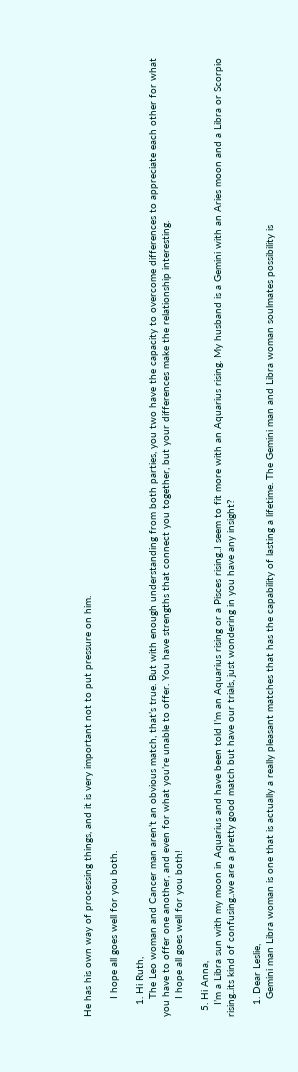He has his own way of processing things, and it is very important not to put pressure on him.

      I hope all goes well for you both.

    1. Hi Ruth,
      The Leo woman and Cancer man aren’t an obvious match, that’s true. But with enough understanding from both parties, you two have the capacity to overcome differences to appreciate each other for what you have to offer one another, and even for what you’re unable to offer. You have strengths that connect you together, but your differences make the relationship interesting.
      I hope all goes well for you both!

  5. Hi Anna,
    I’m a Libra sun with my moon in Aquarius and have been told I’m an Aquarius rising or a Pisces rising..I seem to fit more with an Aquarius rising. My husband is a Gemini with an Aries moon and a Libra or Scorpio rising..its kind of confusing..we are a pretty good match but have our trials, just wondering in you have any insight?

    1. Dear Leslie,
      Gemini man Libra woman is one that is actually a really pleasant matches that has the capability of lasting a lifetime. The Gemini man and Libra woman soulmates possibility is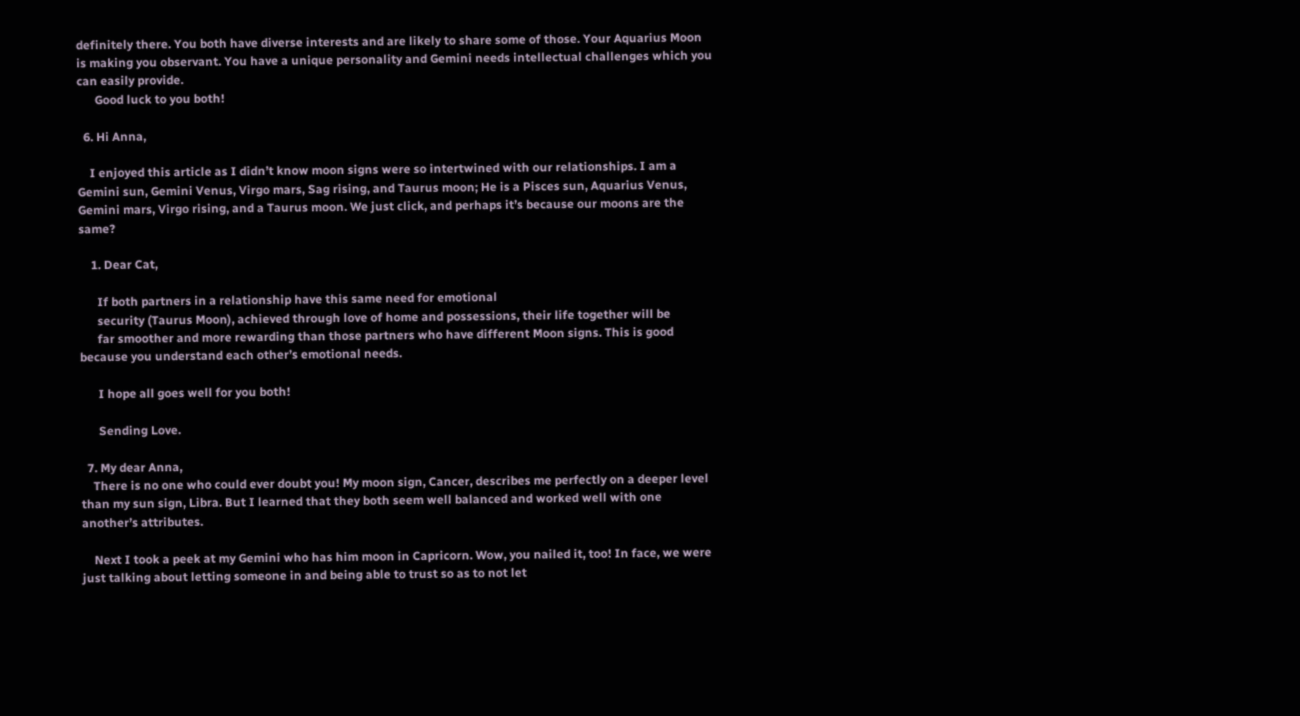definitely there. You both have diverse interests and are likely to share some of those. Your Aquarius Moon is making you observant. You have a unique personality and Gemini needs intellectual challenges which you can easily provide.
      Good luck to you both!

  6. Hi Anna,

    I enjoyed this article as I didn’t know moon signs were so intertwined with our relationships. I am a Gemini sun, Gemini Venus, Virgo mars, Sag rising, and Taurus moon; He is a Pisces sun, Aquarius Venus, Gemini mars, Virgo rising, and a Taurus moon. We just click, and perhaps it’s because our moons are the same?

    1. Dear Cat,

      If both partners in a relationship have this same need for emotional
      security (Taurus Moon), achieved through love of home and possessions, their life together will be
      far smoother and more rewarding than those partners who have different Moon signs. This is good because you understand each other’s emotional needs.

      I hope all goes well for you both!

      Sending Love.

  7. My dear Anna,
    There is no one who could ever doubt you! My moon sign, Cancer, describes me perfectly on a deeper level than my sun sign, Libra. But I learned that they both seem well balanced and worked well with one another’s attributes.

    Next I took a peek at my Gemini who has him moon in Capricorn. Wow, you nailed it, too! In face, we were just talking about letting someone in and being able to trust so as to not let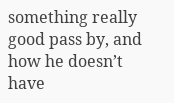something really good pass by, and how he doesn’t have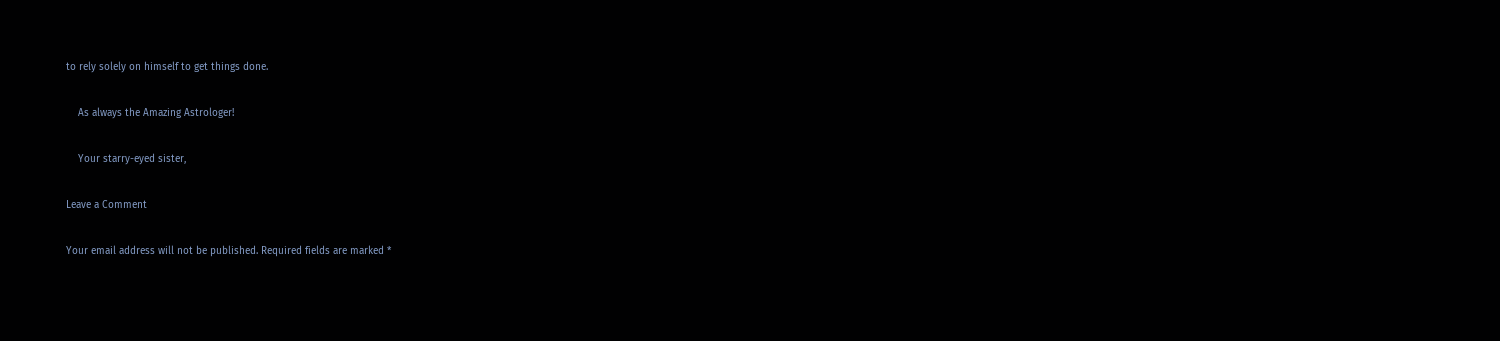to rely solely on himself to get things done.

    As always the Amazing Astrologer!

    Your starry-eyed sister,

Leave a Comment

Your email address will not be published. Required fields are marked *